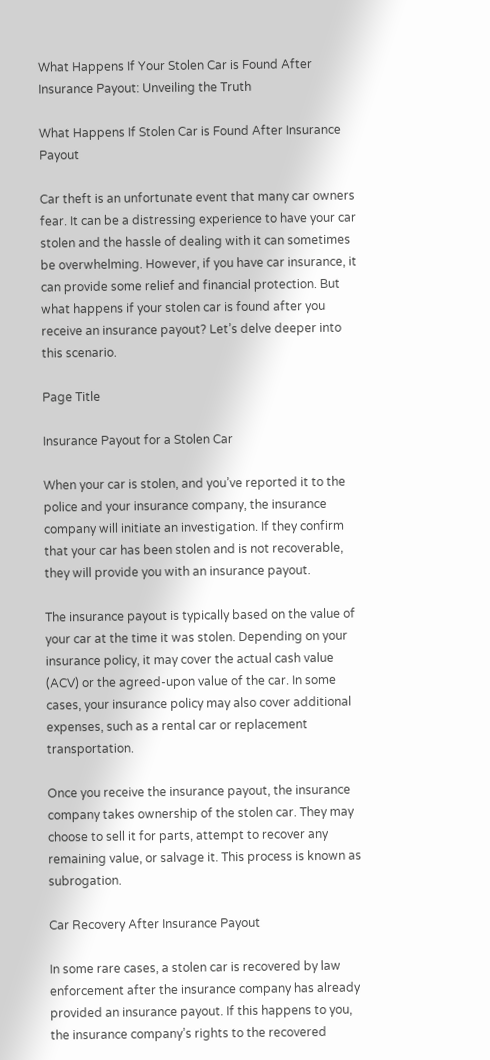What Happens If Your Stolen Car is Found After Insurance Payout: Unveiling the Truth

What Happens If Stolen Car is Found After Insurance Payout

Car theft is an unfortunate event that many car owners fear. It can be a distressing experience to have your car stolen and the hassle of dealing with it can sometimes be overwhelming. However, if you have car insurance, it can provide some relief and financial protection. But what happens if your stolen car is found after you receive an insurance payout? Let’s delve deeper into this scenario.

Page Title

Insurance Payout for a Stolen Car

When your car is stolen, and you’ve reported it to the police and your insurance company, the insurance company will initiate an investigation. If they confirm that your car has been stolen and is not recoverable, they will provide you with an insurance payout.

The insurance payout is typically based on the value of your car at the time it was stolen. Depending on your insurance policy, it may cover the actual cash value (ACV) or the agreed-upon value of the car. In some cases, your insurance policy may also cover additional expenses, such as a rental car or replacement transportation.

Once you receive the insurance payout, the insurance company takes ownership of the stolen car. They may choose to sell it for parts, attempt to recover any remaining value, or salvage it. This process is known as subrogation.

Car Recovery After Insurance Payout

In some rare cases, a stolen car is recovered by law enforcement after the insurance company has already provided an insurance payout. If this happens to you, the insurance company’s rights to the recovered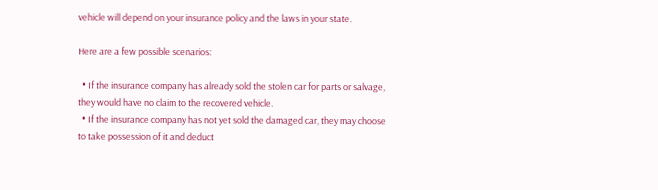vehicle will depend on your insurance policy and the laws in your state.

Here are a few possible scenarios:

  • If the insurance company has already sold the stolen car for parts or salvage, they would have no claim to the recovered vehicle.
  • If the insurance company has not yet sold the damaged car, they may choose to take possession of it and deduct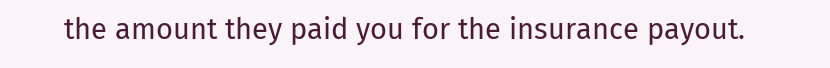the amount they paid you for the insurance payout.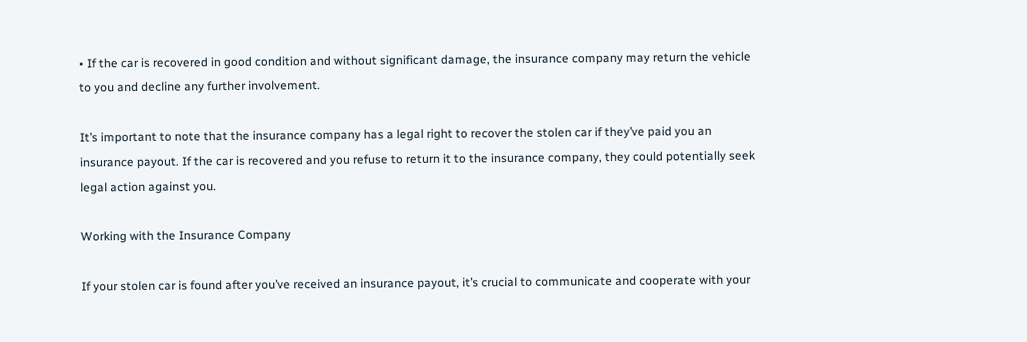• If the car is recovered in good condition and without significant damage, the insurance company may return the vehicle to you and decline any further involvement.

It’s important to note that the insurance company has a legal right to recover the stolen car if they’ve paid you an insurance payout. If the car is recovered and you refuse to return it to the insurance company, they could potentially seek legal action against you.

Working with the Insurance Company

If your stolen car is found after you’ve received an insurance payout, it’s crucial to communicate and cooperate with your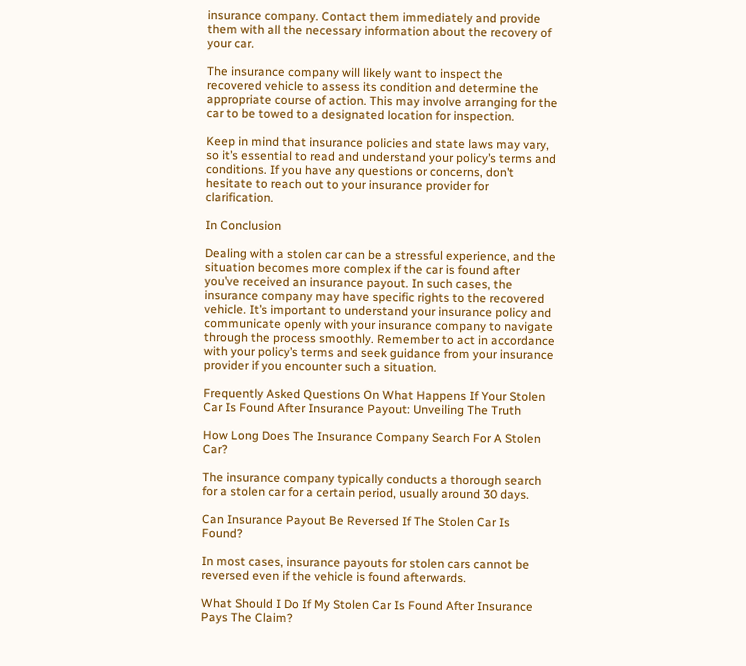insurance company. Contact them immediately and provide them with all the necessary information about the recovery of your car.

The insurance company will likely want to inspect the recovered vehicle to assess its condition and determine the appropriate course of action. This may involve arranging for the car to be towed to a designated location for inspection.

Keep in mind that insurance policies and state laws may vary, so it’s essential to read and understand your policy’s terms and conditions. If you have any questions or concerns, don’t hesitate to reach out to your insurance provider for clarification.

In Conclusion

Dealing with a stolen car can be a stressful experience, and the situation becomes more complex if the car is found after you’ve received an insurance payout. In such cases, the insurance company may have specific rights to the recovered vehicle. It’s important to understand your insurance policy and communicate openly with your insurance company to navigate through the process smoothly. Remember to act in accordance with your policy’s terms and seek guidance from your insurance provider if you encounter such a situation.

Frequently Asked Questions On What Happens If Your Stolen Car Is Found After Insurance Payout: Unveiling The Truth

How Long Does The Insurance Company Search For A Stolen Car?

The insurance company typically conducts a thorough search for a stolen car for a certain period, usually around 30 days.

Can Insurance Payout Be Reversed If The Stolen Car Is Found?

In most cases, insurance payouts for stolen cars cannot be reversed even if the vehicle is found afterwards.

What Should I Do If My Stolen Car Is Found After Insurance Pays The Claim?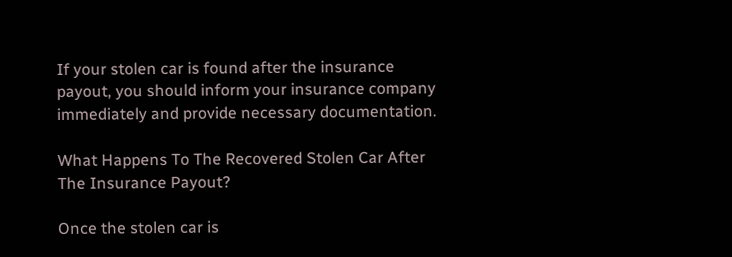If your stolen car is found after the insurance payout, you should inform your insurance company immediately and provide necessary documentation.

What Happens To The Recovered Stolen Car After The Insurance Payout?

Once the stolen car is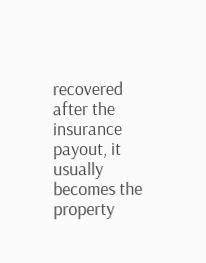recovered after the insurance payout, it usually becomes the property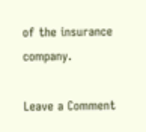of the insurance company.

Leave a Comment